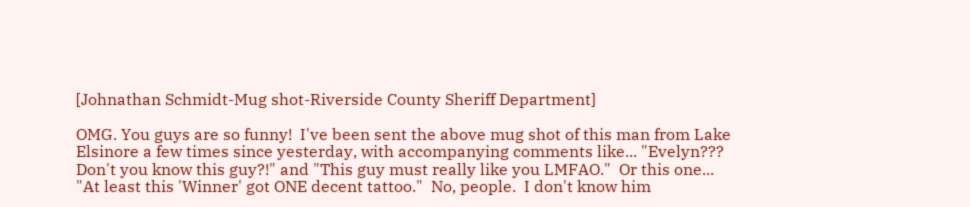[Johnathan Schmidt-Mug shot-Riverside County Sheriff Department]

OMG. You guys are so funny!  I've been sent the above mug shot of this man from Lake Elsinore a few times since yesterday, with accompanying comments like... "Evelyn??? Don't you know this guy?!" and "This guy must really like you LMFAO."  Or this one... "At least this 'Winner' got ONE decent tattoo."  No, people.  I don't know him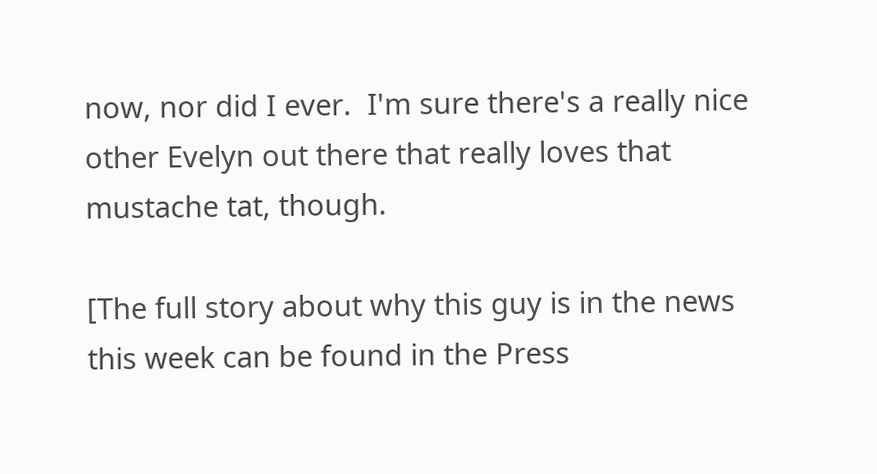now, nor did I ever.  I'm sure there's a really nice other Evelyn out there that really loves that mustache tat, though.

[The full story about why this guy is in the news this week can be found in the Press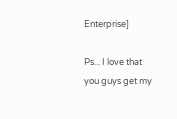Enterprise]

Ps... I love that you guys get my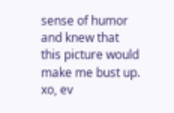sense of humor and knew that this picture would make me bust up. xo, ev